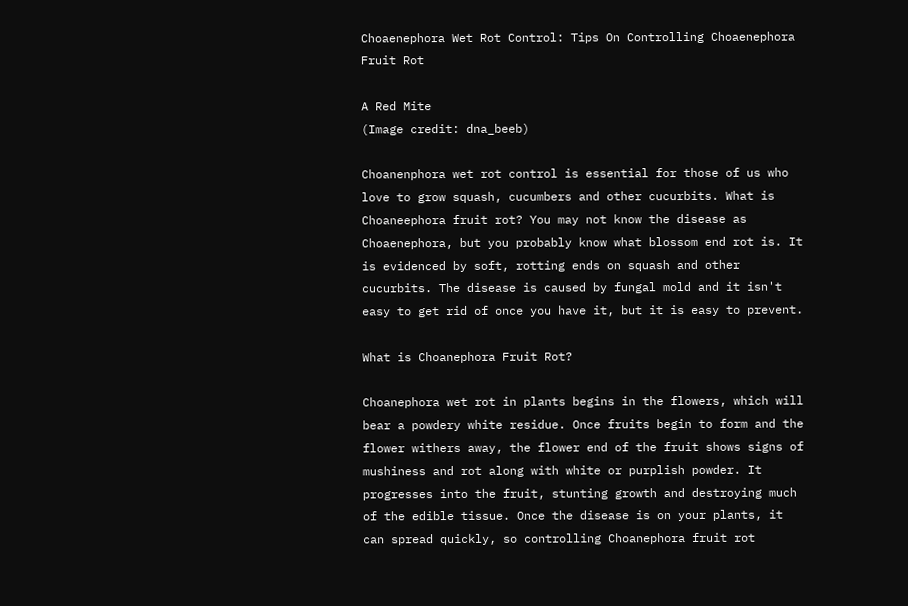Choaenephora Wet Rot Control: Tips On Controlling Choaenephora Fruit Rot

A Red Mite
(Image credit: dna_beeb)

Choanenphora wet rot control is essential for those of us who love to grow squash, cucumbers and other cucurbits. What is Choaneephora fruit rot? You may not know the disease as Choaenephora, but you probably know what blossom end rot is. It is evidenced by soft, rotting ends on squash and other cucurbits. The disease is caused by fungal mold and it isn't easy to get rid of once you have it, but it is easy to prevent.

What is Choanephora Fruit Rot?

Choanephora wet rot in plants begins in the flowers, which will bear a powdery white residue. Once fruits begin to form and the flower withers away, the flower end of the fruit shows signs of mushiness and rot along with white or purplish powder. It progresses into the fruit, stunting growth and destroying much of the edible tissue. Once the disease is on your plants, it can spread quickly, so controlling Choanephora fruit rot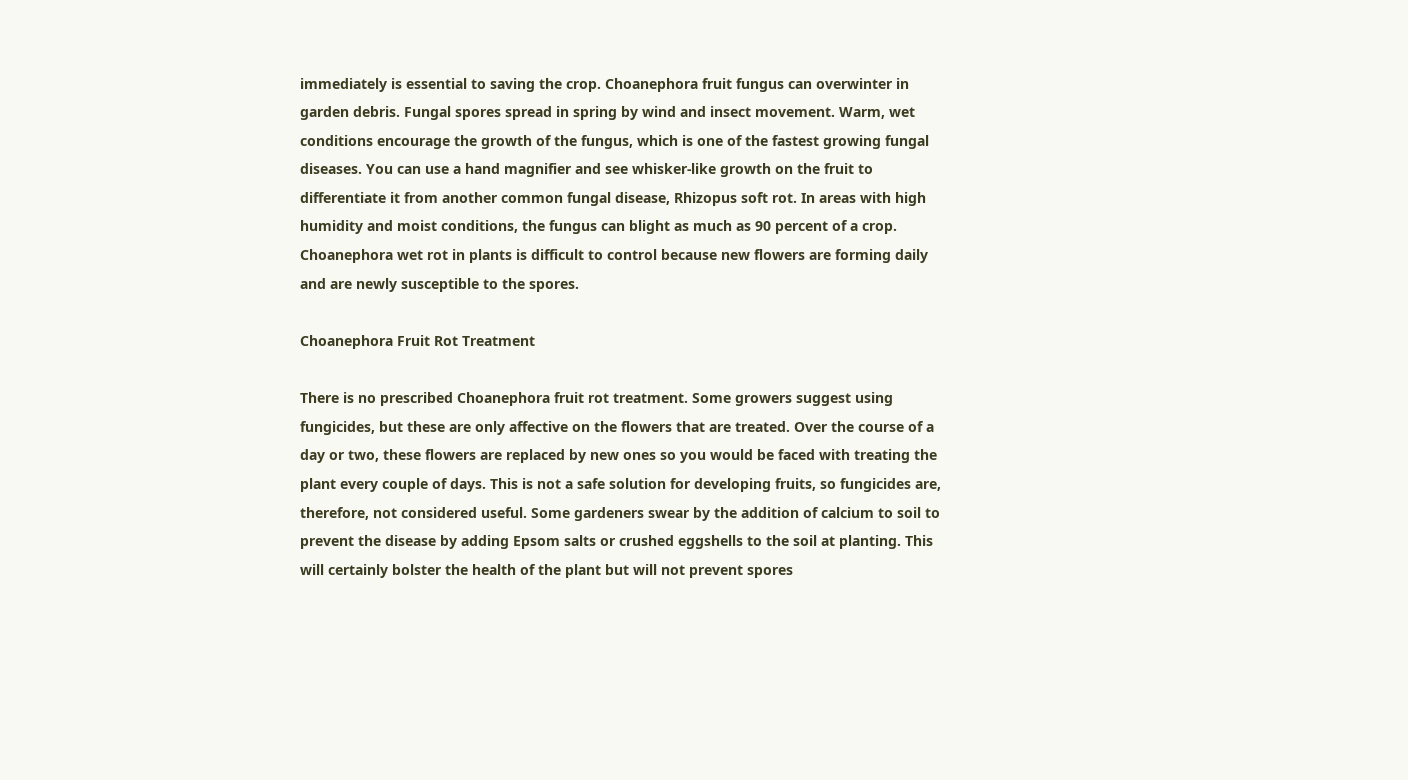immediately is essential to saving the crop. Choanephora fruit fungus can overwinter in garden debris. Fungal spores spread in spring by wind and insect movement. Warm, wet conditions encourage the growth of the fungus, which is one of the fastest growing fungal diseases. You can use a hand magnifier and see whisker-like growth on the fruit to differentiate it from another common fungal disease, Rhizopus soft rot. In areas with high humidity and moist conditions, the fungus can blight as much as 90 percent of a crop. Choanephora wet rot in plants is difficult to control because new flowers are forming daily and are newly susceptible to the spores.

Choanephora Fruit Rot Treatment

There is no prescribed Choanephora fruit rot treatment. Some growers suggest using fungicides, but these are only affective on the flowers that are treated. Over the course of a day or two, these flowers are replaced by new ones so you would be faced with treating the plant every couple of days. This is not a safe solution for developing fruits, so fungicides are, therefore, not considered useful. Some gardeners swear by the addition of calcium to soil to prevent the disease by adding Epsom salts or crushed eggshells to the soil at planting. This will certainly bolster the health of the plant but will not prevent spores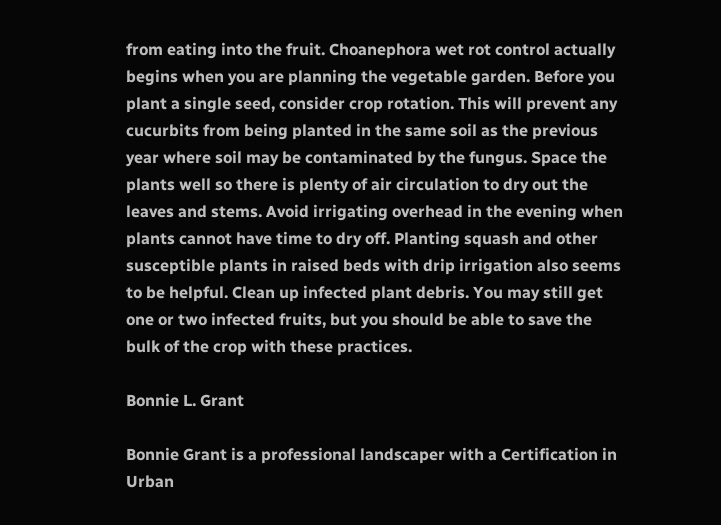from eating into the fruit. Choanephora wet rot control actually begins when you are planning the vegetable garden. Before you plant a single seed, consider crop rotation. This will prevent any cucurbits from being planted in the same soil as the previous year where soil may be contaminated by the fungus. Space the plants well so there is plenty of air circulation to dry out the leaves and stems. Avoid irrigating overhead in the evening when plants cannot have time to dry off. Planting squash and other susceptible plants in raised beds with drip irrigation also seems to be helpful. Clean up infected plant debris. You may still get one or two infected fruits, but you should be able to save the bulk of the crop with these practices.

Bonnie L. Grant

Bonnie Grant is a professional landscaper with a Certification in Urban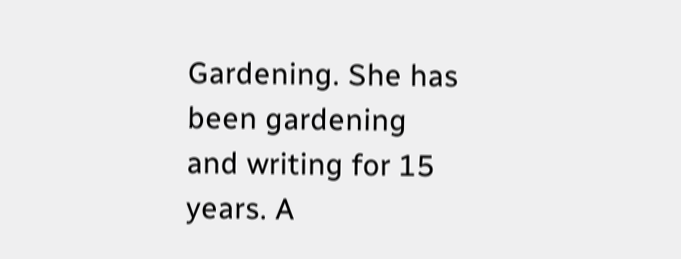Gardening. She has been gardening and writing for 15 years. A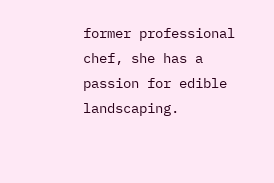former professional chef, she has a passion for edible landscaping.